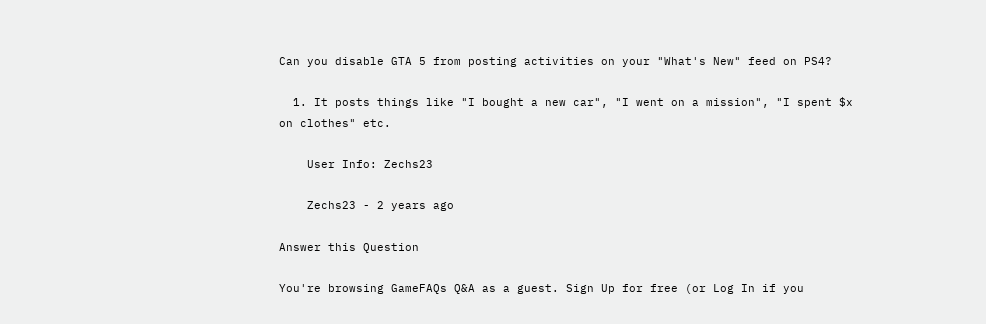Can you disable GTA 5 from posting activities on your "What's New" feed on PS4?

  1. It posts things like "I bought a new car", "I went on a mission", "I spent $x on clothes" etc.

    User Info: Zechs23

    Zechs23 - 2 years ago

Answer this Question

You're browsing GameFAQs Q&A as a guest. Sign Up for free (or Log In if you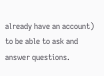already have an account) to be able to ask and answer questions.